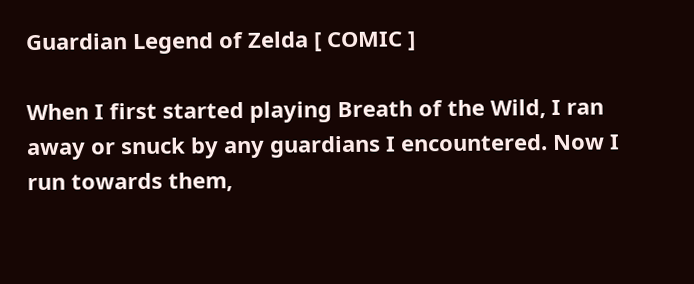Guardian Legend of Zelda [ COMIC ]

When I first started playing Breath of the Wild, I ran away or snuck by any guardians I encountered. Now I run towards them,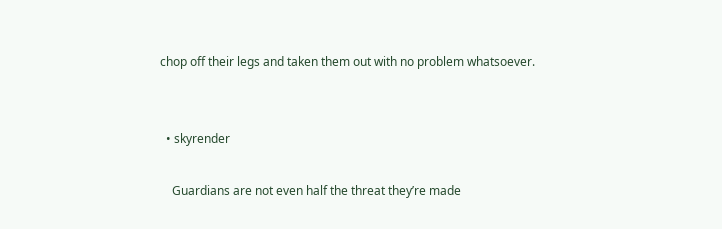chop off their legs and taken them out with no problem whatsoever.


  • skyrender

    Guardians are not even half the threat they’re made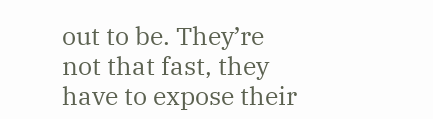out to be. They’re not that fast, they have to expose their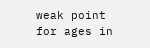weak point for ages in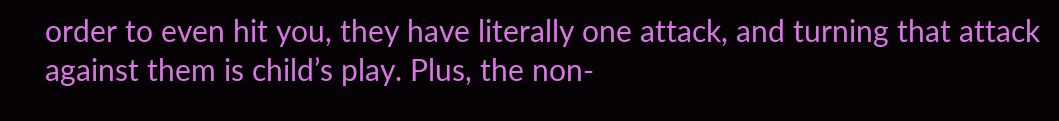order to even hit you, they have literally one attack, and turning that attack against them is child’s play. Plus, the non-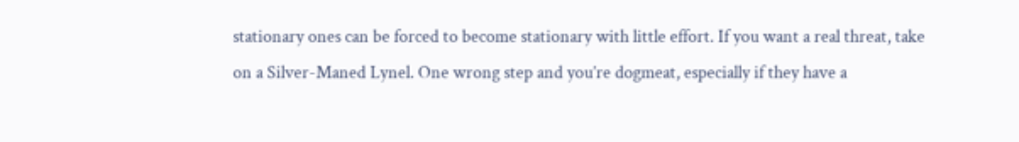stationary ones can be forced to become stationary with little effort. If you want a real threat, take on a Silver-Maned Lynel. One wrong step and you’re dogmeat, especially if they have a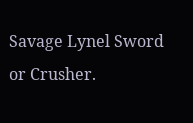Savage Lynel Sword or Crusher.